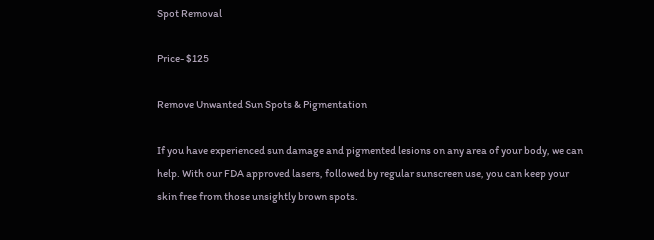Spot Removal

Price- $125

Remove Unwanted Sun Spots & Pigmentation

If you have experienced sun damage and pigmented lesions on any area of your body, we can help. With our FDA approved lasers, followed by regular sunscreen use, you can keep your skin free from those unsightly brown spots.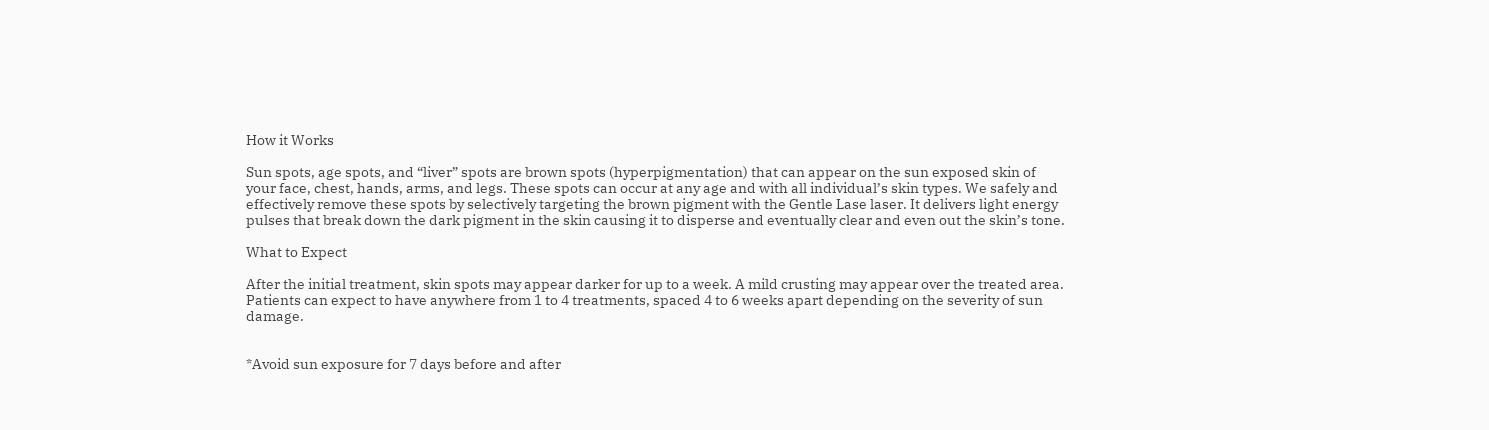How it Works

Sun spots, age spots, and “liver” spots are brown spots (hyperpigmentation) that can appear on the sun exposed skin of your face, chest, hands, arms, and legs. These spots can occur at any age and with all individual’s skin types. We safely and effectively remove these spots by selectively targeting the brown pigment with the Gentle Lase laser. It delivers light energy pulses that break down the dark pigment in the skin causing it to disperse and eventually clear and even out the skin’s tone.

What to Expect

After the initial treatment, skin spots may appear darker for up to a week. A mild crusting may appear over the treated area. Patients can expect to have anywhere from 1 to 4 treatments, spaced 4 to 6 weeks apart depending on the severity of sun damage.


*Avoid sun exposure for 7 days before and after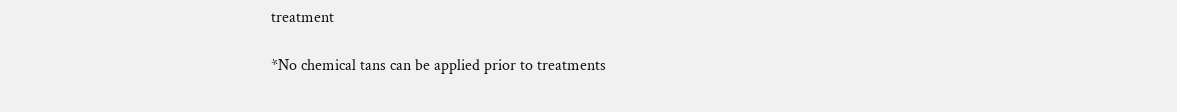treatment

*No chemical tans can be applied prior to treatments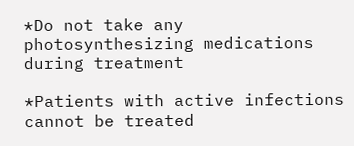*Do not take any photosynthesizing medications during treatment

*Patients with active infections cannot be treated